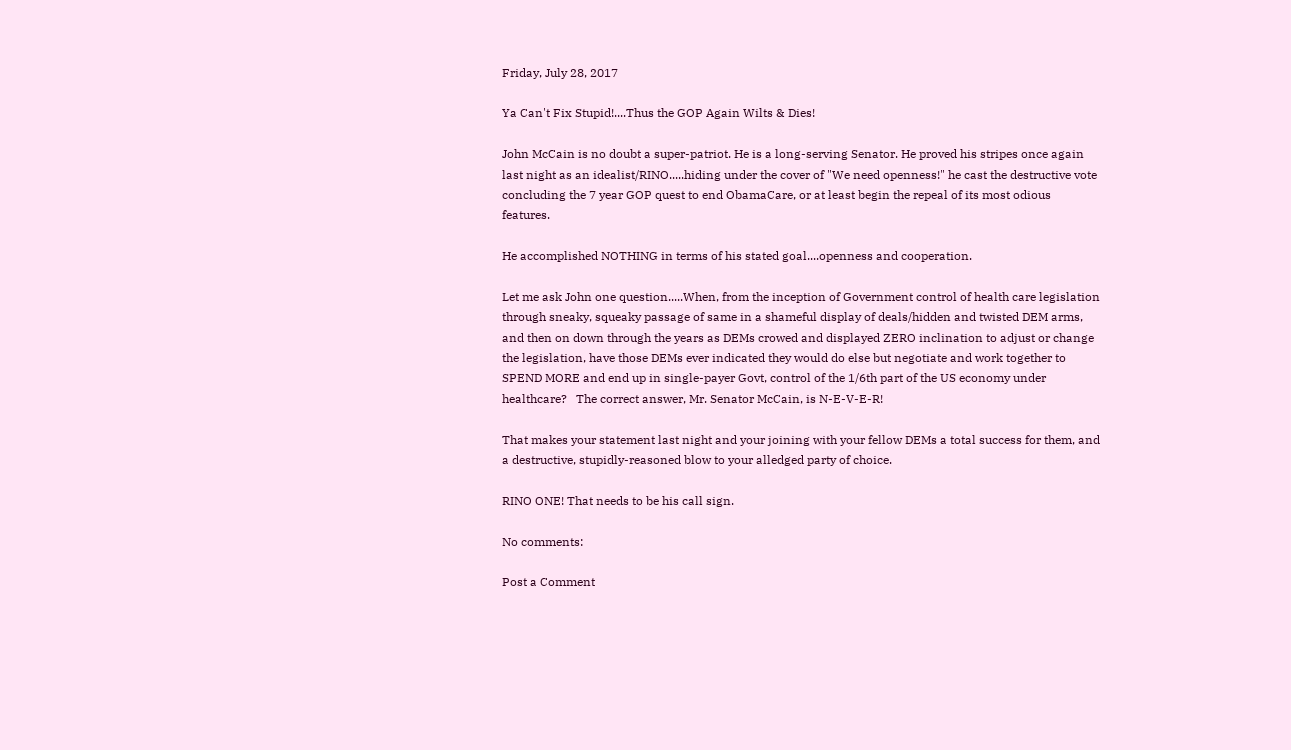Friday, July 28, 2017

Ya Can't Fix Stupid!....Thus the GOP Again Wilts & Dies!

John McCain is no doubt a super-patriot. He is a long-serving Senator. He proved his stripes once again last night as an idealist/RINO.....hiding under the cover of "We need openness!" he cast the destructive vote concluding the 7 year GOP quest to end ObamaCare, or at least begin the repeal of its most odious features.

He accomplished NOTHING in terms of his stated goal....openness and cooperation.

Let me ask John one question.....When, from the inception of Government control of health care legislation through sneaky, squeaky passage of same in a shameful display of deals/hidden and twisted DEM arms, and then on down through the years as DEMs crowed and displayed ZERO inclination to adjust or change the legislation, have those DEMs ever indicated they would do else but negotiate and work together to SPEND MORE and end up in single-payer Govt, control of the 1/6th part of the US economy under healthcare?   The correct answer, Mr. Senator McCain, is N-E-V-E-R!

That makes your statement last night and your joining with your fellow DEMs a total success for them, and a destructive, stupidly-reasoned blow to your alledged party of choice.

RINO ONE! That needs to be his call sign.

No comments:

Post a Comment